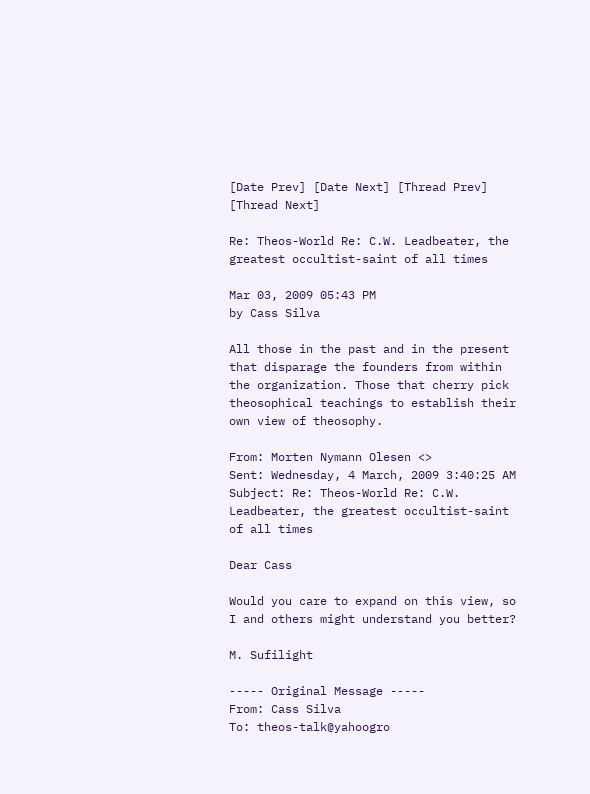[Date Prev] [Date Next] [Thread Prev] [Thread Next]

Re: Theos-World Re: C.W. Leadbeater, the greatest occultist-saint of all times

Mar 03, 2009 05:43 PM
by Cass Silva

All those in the past and in the present that disparage the founders from within the organization. Those that cherry pick theosophical teachings to establish their own view of theosophy.

From: Morten Nymann Olesen <>
Sent: Wednesday, 4 March, 2009 3:40:25 AM
Subject: Re: Theos-World Re: C.W. Leadbeater, the greatest occultist-saint of all times

Dear Cass

Would you care to expand on this view, so I and others might understand you better?

M. Sufilight

----- Original Message -----
From: Cass Silva
To: theos-talk@yahoogro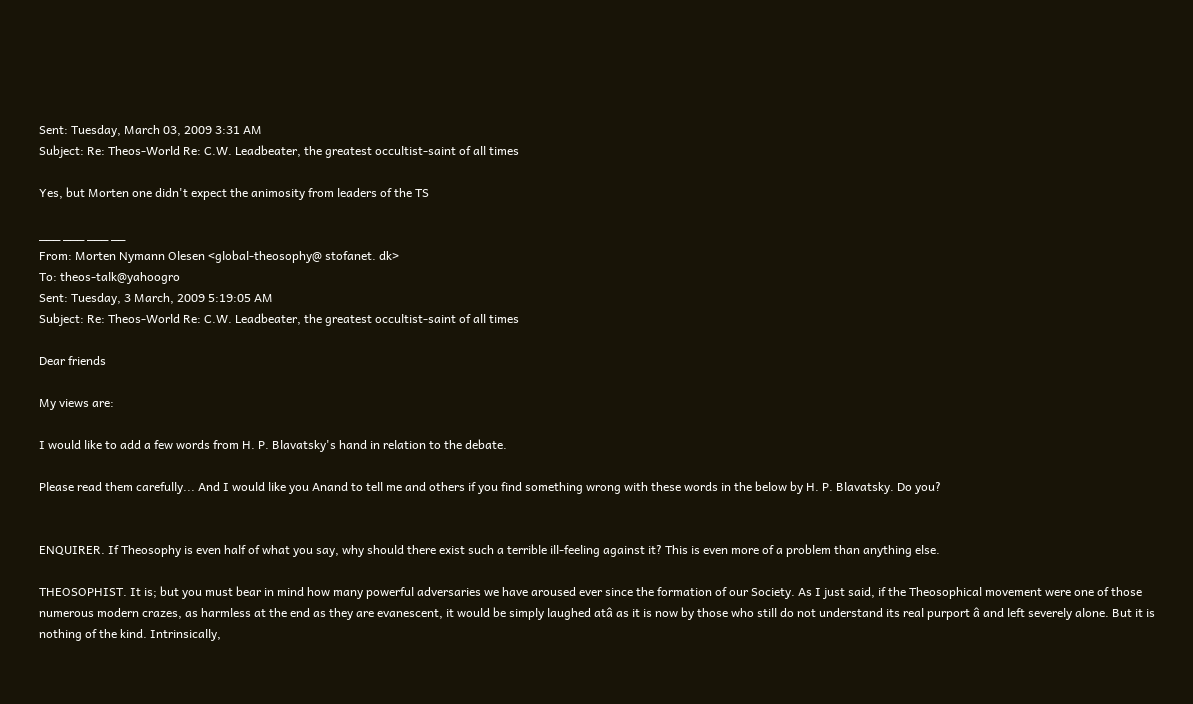Sent: Tuesday, March 03, 2009 3:31 AM
Subject: Re: Theos-World Re: C.W. Leadbeater, the greatest occultist-saint of all times

Yes, but Morten one didn't expect the animosity from leaders of the TS

___ ___ ___ __
From: Morten Nymann Olesen <global-theosophy@ stofanet. dk>
To: theos-talk@yahoogro
Sent: Tuesday, 3 March, 2009 5:19:05 AM
Subject: Re: Theos-World Re: C.W. Leadbeater, the greatest occultist-saint of all times

Dear friends

My views are:

I would like to add a few words from H. P. Blavatsky's hand in relation to the debate.

Please read them carefully... And I would like you Anand to tell me and others if you find something wrong with these words in the below by H. P. Blavatsky. Do you?


ENQUIRER. If Theosophy is even half of what you say, why should there exist such a terrible ill-feeling against it? This is even more of a problem than anything else.

THEOSOPHIST. It is; but you must bear in mind how many powerful adversaries we have aroused ever since the formation of our Society. As I just said, if the Theosophical movement were one of those numerous modern crazes, as harmless at the end as they are evanescent, it would be simply laughed atâ as it is now by those who still do not understand its real purport â and left severely alone. But it is nothing of the kind. Intrinsically,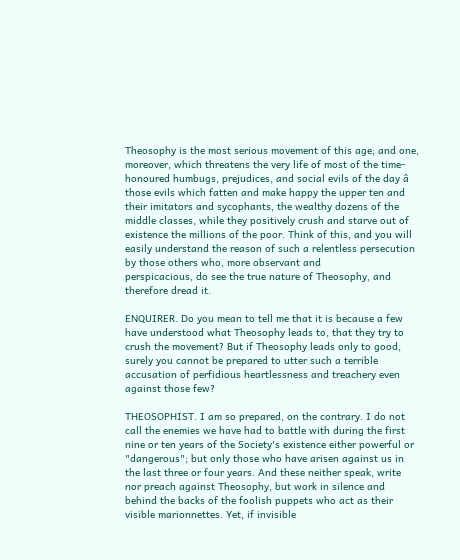Theosophy is the most serious movement of this age; and one, moreover, which threatens the very life of most of the time-honoured humbugs, prejudices, and social evils of the day â those evils which fatten and make happy the upper ten and their imitators and sycophants, the wealthy dozens of the middle classes, while they positively crush and starve out of existence the millions of the poor. Think of this, and you will easily understand the reason of such a relentless persecution by those others who, more observant and
perspicacious, do see the true nature of Theosophy, and therefore dread it.

ENQUIRER. Do you mean to tell me that it is because a few have understood what Theosophy leads to, that they try to crush the movement? But if Theosophy leads only to good, surely you cannot be prepared to utter such a terrible accusation of perfidious heartlessness and treachery even against those few?

THEOSOPHIST. I am so prepared, on the contrary. I do not call the enemies we have had to battle with during the first nine or ten years of the Society's existence either powerful or "dangerous"; but only those who have arisen against us in the last three or four years. And these neither speak, write nor preach against Theosophy, but work in silence and behind the backs of the foolish puppets who act as their visible marionnettes. Yet, if invisible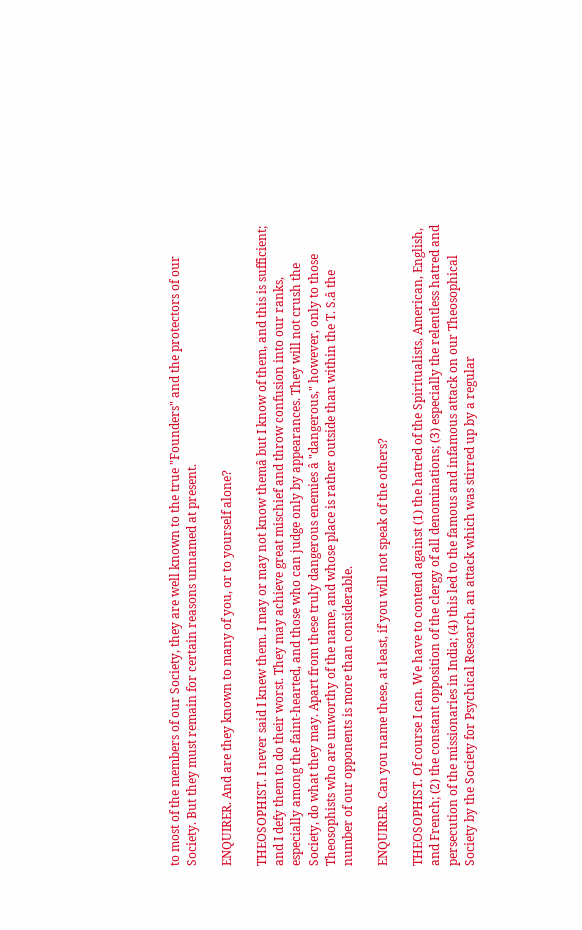to most of the members of our Society, they are well known to the true "Founders" and the protectors of our Society. But they must remain for certain reasons unnamed at present.

ENQUIRER. And are they known to many of you, or to yourself alone?

THEOSOPHIST. I never said I knew them. I may or may not know themâ but I know of them, and this is sufficient; and I defy them to do their worst. They may achieve great mischief and throw confusion into our ranks, especially among the faint-hearted, and those who can judge only by appearances. They will not crush the Society, do what they may. Apart from these truly dangerous enemies â "dangerous," however, only to those Theosophists who are unworthy of the name, and whose place is rather outside than within the T. S.â the number of our opponents is more than considerable.

ENQUIRER. Can you name these, at least, if you will not speak of the others?

THEOSOPHIST. Of course I can. We have to contend against (1) the hatred of the Spiritualists, American, English, and French; (2) the constant opposition of the clergy of all denominations; (3) especially the relentless hatred and persecution of the missionaries in India; (4) this led to the famous and infamous attack on our Theosophical Society by the Society for Psychical Research, an attack which was stirred up by a regular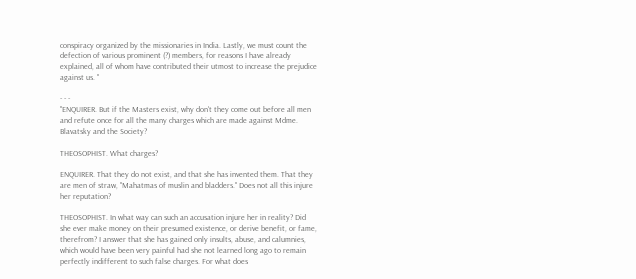conspiracy organized by the missionaries in India. Lastly, we must count the defection of various prominent (?) members, for reasons I have already explained, all of whom have contributed their utmost to increase the prejudice against us. "

- - -
"ENQUIRER. But if the Masters exist, why don't they come out before all men and refute once for all the many charges which are made against Mdme. Blavatsky and the Society?

THEOSOPHIST. What charges?

ENQUIRER. That they do not exist, and that she has invented them. That they are men of straw, "Mahatmas of muslin and bladders." Does not all this injure her reputation?

THEOSOPHIST. In what way can such an accusation injure her in reality? Did she ever make money on their presumed existence, or derive benefit, or fame, therefrom? I answer that she has gained only insults, abuse, and calumnies, which would have been very painful had she not learned long ago to remain perfectly indifferent to such false charges. For what does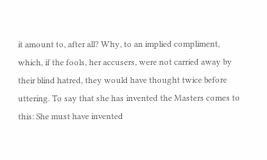it amount to, after all? Why, to an implied compliment, which, if the fools, her accusers, were not carried away by their blind hatred, they would have thought twice before uttering. To say that she has invented the Masters comes to this: She must have invented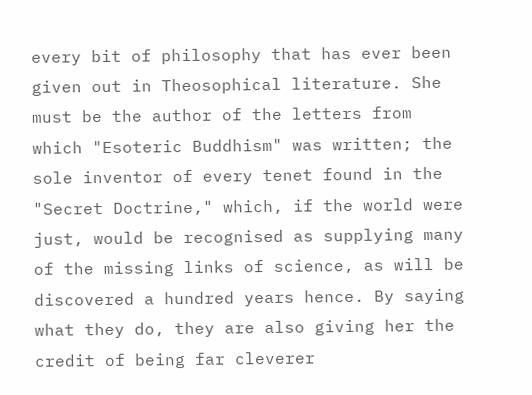every bit of philosophy that has ever been given out in Theosophical literature. She must be the author of the letters from which "Esoteric Buddhism" was written; the sole inventor of every tenet found in the "Secret Doctrine," which, if the world were just, would be recognised as supplying many of the missing links of science, as will be
discovered a hundred years hence. By saying what they do, they are also giving her the credit of being far cleverer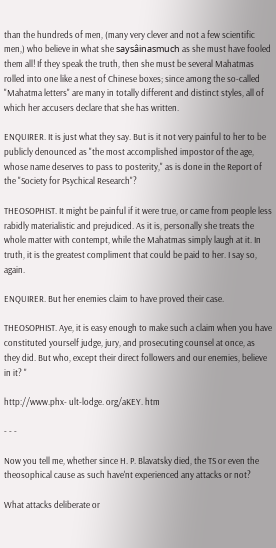than the hundreds of men, (many very clever and not a few scientific men,) who believe in what she saysâinasmuch as she must have fooled them all! If they speak the truth, then she must be several Mahatmas rolled into one like a nest of Chinese boxes; since among the so-called "Mahatma letters" are many in totally different and distinct styles, all of which her accusers declare that she has written.

ENQUIRER. It is just what they say. But is it not very painful to her to be publicly denounced as "the most accomplished impostor of the age, whose name deserves to pass to posterity," as is done in the Report of the "Society for Psychical Research"?

THEOSOPHIST. It might be painful if it were true, or came from people less rabidly materialistic and prejudiced. As it is, personally she treats the whole matter with contempt, while the Mahatmas simply laugh at it. In truth, it is the greatest compliment that could be paid to her. I say so, again.

ENQUIRER. But her enemies claim to have proved their case.

THEOSOPHIST. Aye, it is easy enough to make such a claim when you have constituted yourself judge, jury, and prosecuting counsel at once, as they did. But who, except their direct followers and our enemies, believe in it? "

http://www.phx- ult-lodge. org/aKEY. htm

- - -

Now you tell me, whether since H. P. Blavatsky died, the TS or even the theosophical cause as such have'nt experienced any attacks or not?

What attacks deliberate or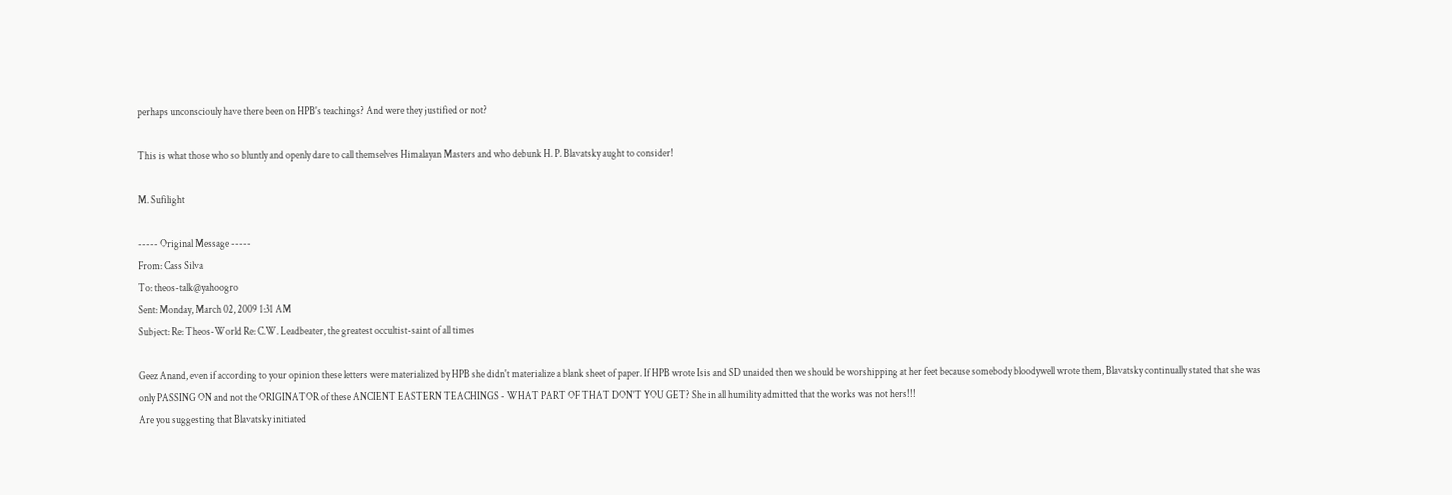perhaps unconsciouly have there been on HPB's teachings? And were they justified or not?

This is what those who so bluntly and openly dare to call themselves Himalayan Masters and who debunk H. P. Blavatsky aught to consider!

M. Sufilight

----- Original Message -----
From: Cass Silva
To: theos-talk@yahoogro
Sent: Monday, March 02, 2009 1:31 AM
Subject: Re: Theos-World Re: C.W. Leadbeater, the greatest occultist-saint of all times

Geez Anand, even if according to your opinion these letters were materialized by HPB she didn't materialize a blank sheet of paper. If HPB wrote Isis and SD unaided then we should be worshipping at her feet because somebody bloodywell wrote them, Blavatsky continually stated that she was only PASSING ON and not the ORIGINATOR of these ANCIENT EASTERN TEACHINGS - WHAT PART OF THAT DON'T YOU GET? She in all humility admitted that the works was not hers!!!
Are you suggesting that Blavatsky initiated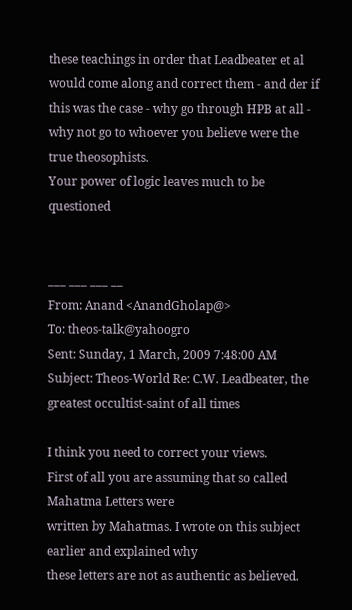these teachings in order that Leadbeater et al would come along and correct them - and der if this was the case - why go through HPB at all - why not go to whoever you believe were the true theosophists.
Your power of logic leaves much to be questioned


___ ___ ___ __
From: Anand <AnandGholap@>
To: theos-talk@yahoogro
Sent: Sunday, 1 March, 2009 7:48:00 AM
Subject: Theos-World Re: C.W. Leadbeater, the greatest occultist-saint of all times

I think you need to correct your views.
First of all you are assuming that so called Mahatma Letters were
written by Mahatmas. I wrote on this subject earlier and explained why
these letters are not as authentic as believed.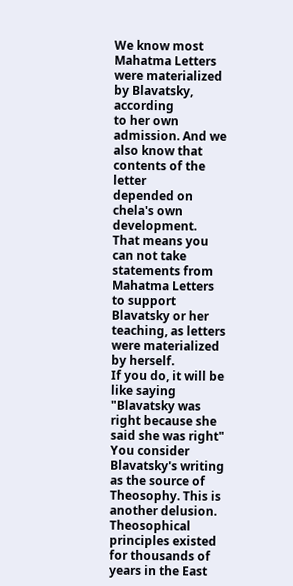We know most Mahatma Letters were materialized by Blavatsky, according
to her own admission. And we also know that contents of the letter
depended on chela's own development.
That means you can not take statements from Mahatma Letters to support
Blavatsky or her teaching, as letters were materialized by herself.
If you do, it will be like saying "Blavatsky was right because she
said she was right"
You consider Blavatsky's writing as the source of Theosophy. This is
another delusion. Theosophical principles existed for thousands of
years in the East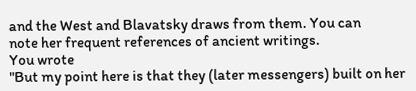and the West and Blavatsky draws from them. You can
note her frequent references of ancient writings.
You wrote
"But my point here is that they (later messengers) built on her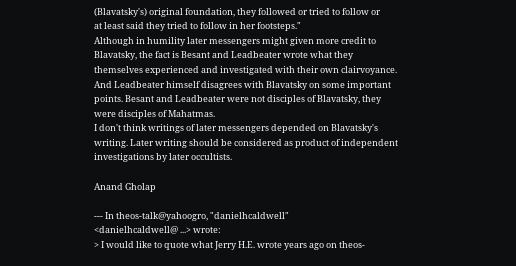(Blavatsky's) original foundation, they followed or tried to follow or
at least said they tried to follow in her footsteps."
Although in humility later messengers might given more credit to
Blavatsky, the fact is Besant and Leadbeater wrote what they
themselves experienced and investigated with their own clairvoyance.
And Leadbeater himself disagrees with Blavatsky on some important
points. Besant and Leadbeater were not disciples of Blavatsky, they
were disciples of Mahatmas.
I don't think writings of later messengers depended on Blavatsky's
writing. Later writing should be considered as product of independent
investigations by later occultists.

Anand Gholap

--- In theos-talk@yahoogro, "danielhcaldwell"
<danielhcaldwell@ ...> wrote:
> I would like to quote what Jerry H.E. wrote years ago on theos-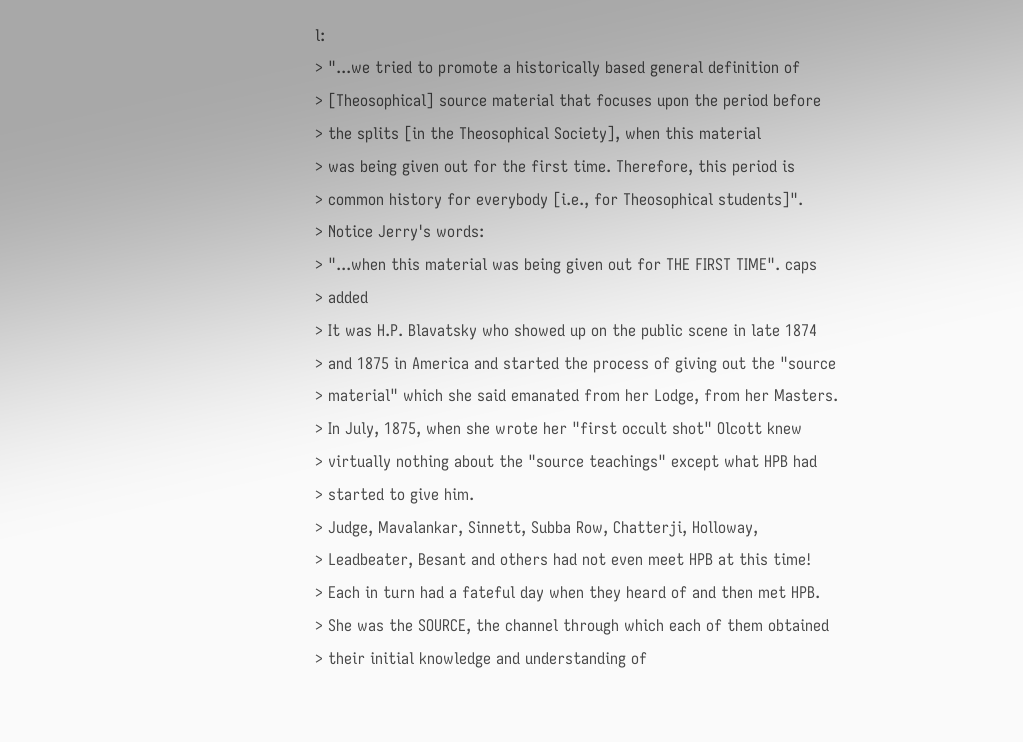l:
> "...we tried to promote a historically based general definition of
> [Theosophical] source material that focuses upon the period before
> the splits [in the Theosophical Society], when this material
> was being given out for the first time. Therefore, this period is
> common history for everybody [i.e., for Theosophical students]".
> Notice Jerry's words:
> "...when this material was being given out for THE FIRST TIME". caps
> added
> It was H.P. Blavatsky who showed up on the public scene in late 1874
> and 1875 in America and started the process of giving out the "source
> material" which she said emanated from her Lodge, from her Masters.
> In July, 1875, when she wrote her "first occult shot" Olcott knew
> virtually nothing about the "source teachings" except what HPB had
> started to give him.
> Judge, Mavalankar, Sinnett, Subba Row, Chatterji, Holloway,
> Leadbeater, Besant and others had not even meet HPB at this time!
> Each in turn had a fateful day when they heard of and then met HPB.
> She was the SOURCE, the channel through which each of them obtained
> their initial knowledge and understanding of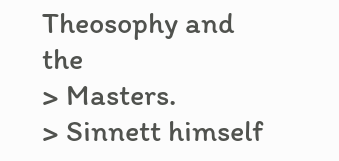Theosophy and the
> Masters.
> Sinnett himself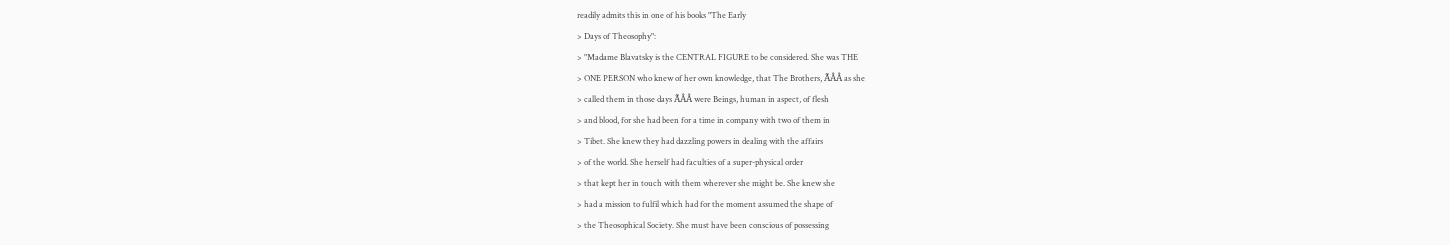readily admits this in one of his books "The Early
> Days of Theosophy":
> "Madame Blavatsky is the CENTRAL FIGURE to be considered. She was THE
> ONE PERSON who knew of her own knowledge, that The Brothers, ÃÂÂ as she
> called them in those days ÃÂÂ were Beings, human in aspect, of flesh
> and blood, for she had been for a time in company with two of them in
> Tibet. She knew they had dazzling powers in dealing with the affairs
> of the world. She herself had faculties of a super-physical order
> that kept her in touch with them wherever she might be. She knew she
> had a mission to fulfil which had for the moment assumed the shape of
> the Theosophical Society. She must have been conscious of possessing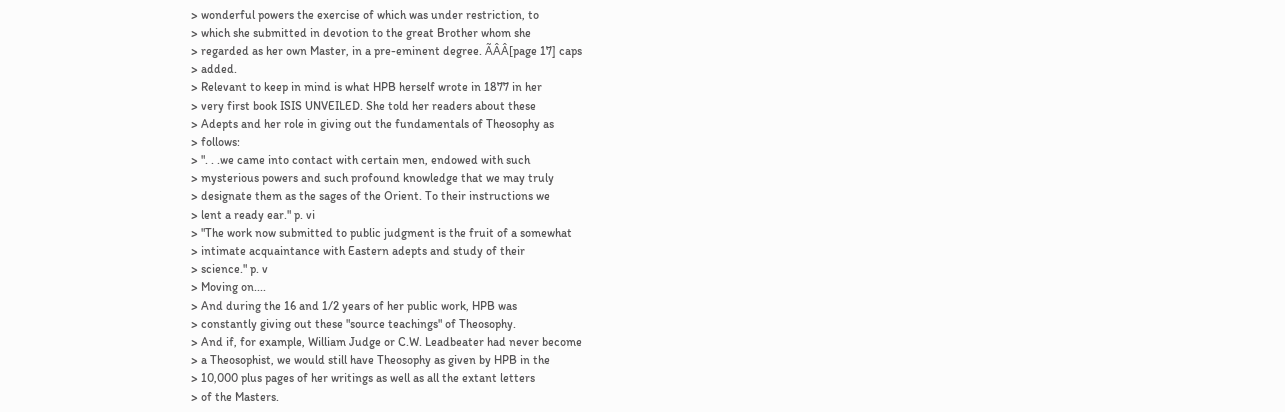> wonderful powers the exercise of which was under restriction, to
> which she submitted in devotion to the great Brother whom she
> regarded as her own Master, in a pre-eminent degree. ÃÂÂ[page 17] caps
> added.
> Relevant to keep in mind is what HPB herself wrote in 1877 in her
> very first book ISIS UNVEILED. She told her readers about these
> Adepts and her role in giving out the fundamentals of Theosophy as
> follows:
> ". . .we came into contact with certain men, endowed with such
> mysterious powers and such profound knowledge that we may truly
> designate them as the sages of the Orient. To their instructions we
> lent a ready ear." p. vi
> "The work now submitted to public judgment is the fruit of a somewhat
> intimate acquaintance with Eastern adepts and study of their
> science." p. v
> Moving on....
> And during the 16 and 1/2 years of her public work, HPB was
> constantly giving out these "source teachings" of Theosophy.
> And if, for example, William Judge or C.W. Leadbeater had never become
> a Theosophist, we would still have Theosophy as given by HPB in the
> 10,000 plus pages of her writings as well as all the extant letters
> of the Masters.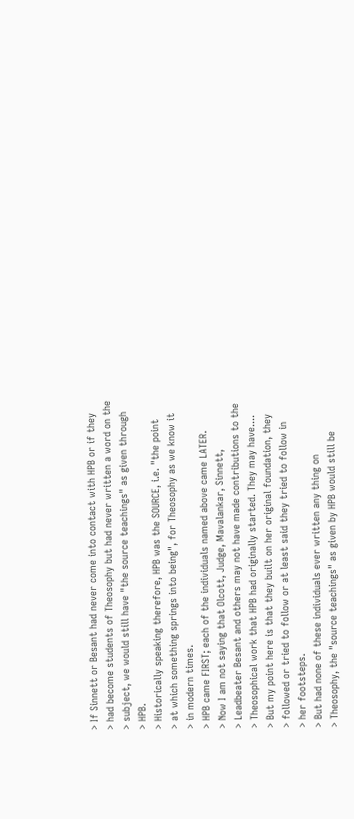> If Sinnett or Besant had never come into contact with HPB or if they
> had become students of Theosophy but had never written a word on the
> subject, we would still have "the source teachings" as given through
> HPB.
> Historically speaking therefore, HPB was the SOURCE, i.e. "the point
> at which something springs into being", for Theosophy as we know it
> in modern times.
> HPB came FIRST; each of the individuals named above came LATER.
> Now I am not saying that Olcott, Judge, Mavalankar, Sinnett,
> Leadbeater Besant and others may not have made contributions to the
> Theosophical work that HPB had originally started. They may have....
> But my point here is that they built on her original foundation, they
> followed or tried to follow or at least said they tried to follow in
> her footsteps.
> But had none of these individuals ever written any thing on
> Theosophy, the "source teachings" as given by HPB would still be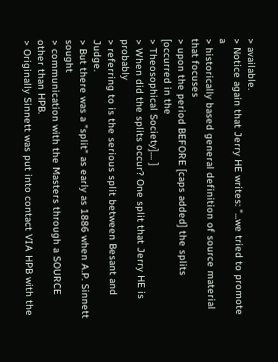> available.
> Notice again that Jerry HE writes: "...we tried to promote a
> historically based general definition of source material that focuses
> upon the period BEFORE [caps added] the splits [occurred in the
> Theosophical Society].... ]
> When did the splits occur? One split that Jerry HE is probably
> referring to is the serious split between Besant and Judge.
> But there was a "split" as early as 1886 when A.P. Sinnett sought
> communication with the Masters through a SOURCE other than HPB.
> Originally Sinnett was put into contact VIA HPB with the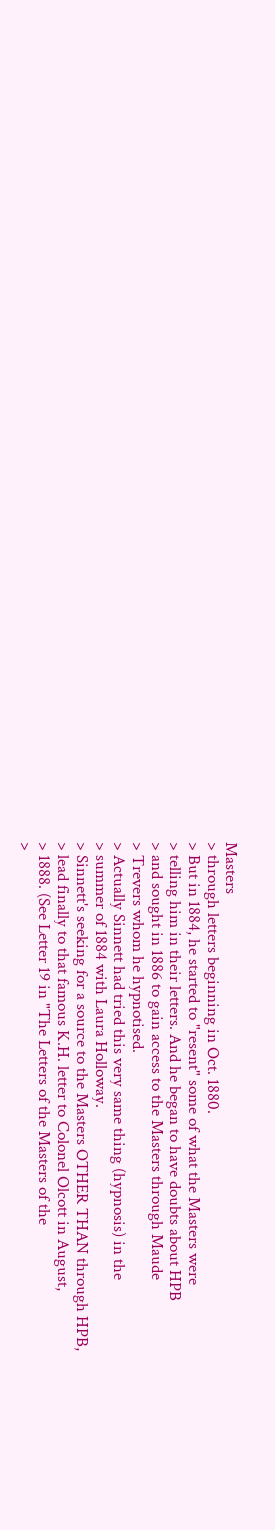Masters
> through letters beginning in Oct. 1880.
> But in 1884, he started to "resent" some of what the Masters were
> telling him in their letters. And he began to have doubts about HPB
> and sought in 1886 to gain access to the Masters through Maude
> Trevers whom he hypnotised.
> Actually Sinnett had tried this very same thing (hypnosis) in the
> summer of 1884 with Laura Holloway.
> Sinnett's seeking for a source to the Masters OTHER THAN through HPB,
> lead finally to that famous K.H. letter to Colonel Olcott in August,
> 1888. (See Letter 19 in "The Letters of the Masters of the
>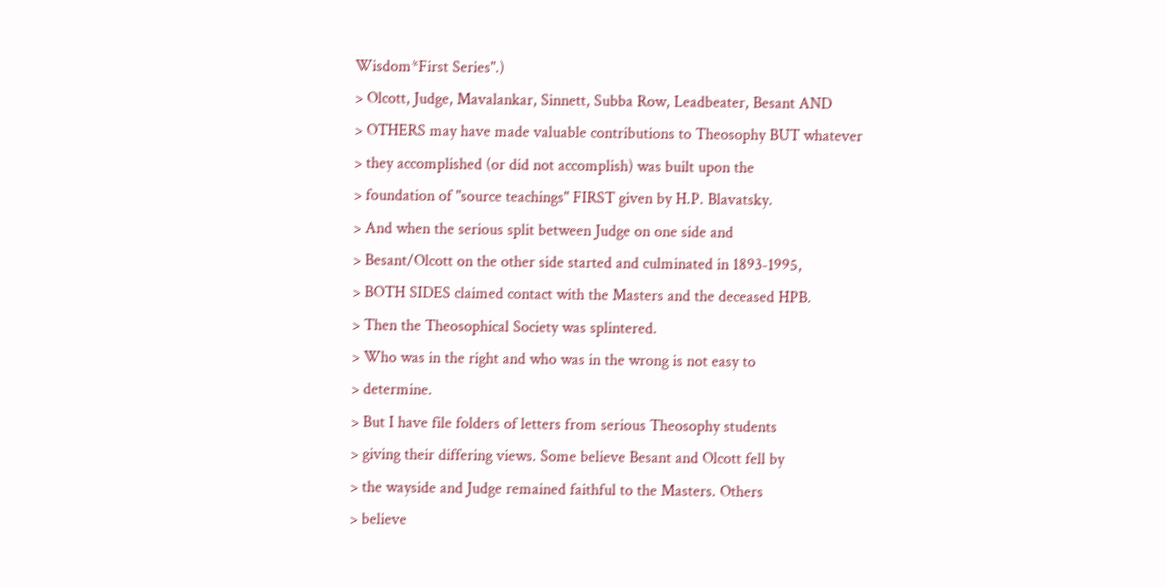Wisdom*First Series".)
> Olcott, Judge, Mavalankar, Sinnett, Subba Row, Leadbeater, Besant AND
> OTHERS may have made valuable contributions to Theosophy BUT whatever
> they accomplished (or did not accomplish) was built upon the
> foundation of "source teachings" FIRST given by H.P. Blavatsky.
> And when the serious split between Judge on one side and
> Besant/Olcott on the other side started and culminated in 1893-1995,
> BOTH SIDES claimed contact with the Masters and the deceased HPB.
> Then the Theosophical Society was splintered.
> Who was in the right and who was in the wrong is not easy to
> determine.
> But I have file folders of letters from serious Theosophy students
> giving their differing views. Some believe Besant and Olcott fell by
> the wayside and Judge remained faithful to the Masters. Others
> believe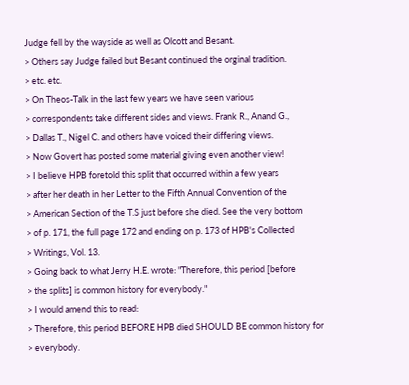Judge fell by the wayside as well as Olcott and Besant.
> Others say Judge failed but Besant continued the orginal tradition.
> etc. etc.
> On Theos-Talk in the last few years we have seen various
> correspondents take different sides and views. Frank R., Anand G.,
> Dallas T., Nigel C. and others have voiced their differing views.
> Now Govert has posted some material giving even another view!
> I believe HPB foretold this split that occurred within a few years
> after her death in her Letter to the Fifth Annual Convention of the
> American Section of the T.S just before she died. See the very bottom
> of p. 171, the full page 172 and ending on p. 173 of HPB's Collected
> Writings, Vol. 13.
> Going back to what Jerry H.E. wrote: "Therefore, this period [before
> the splits] is common history for everybody."
> I would amend this to read:
> Therefore, this period BEFORE HPB died SHOULD BE common history for
> everybody.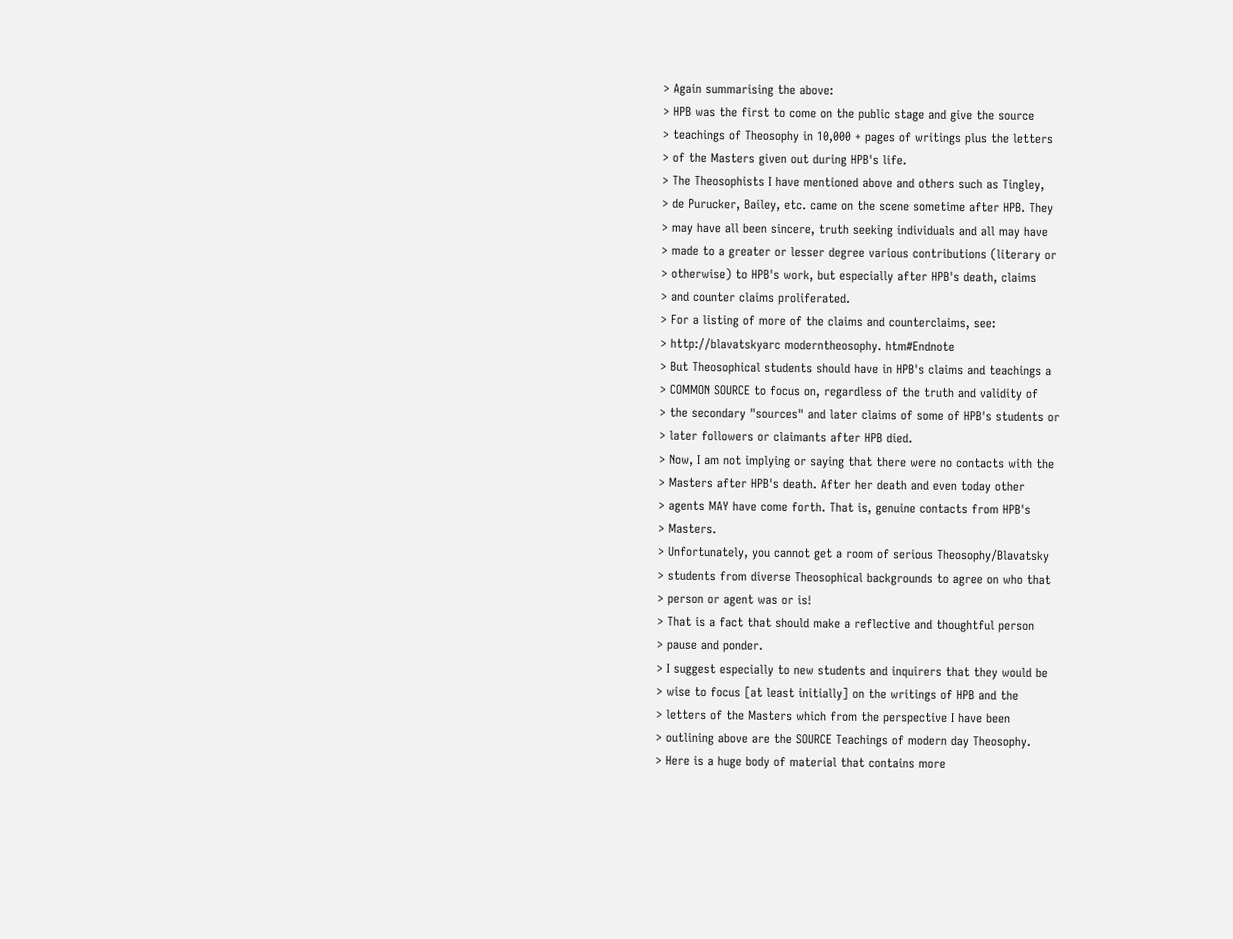> Again summarising the above:
> HPB was the first to come on the public stage and give the source
> teachings of Theosophy in 10,000 + pages of writings plus the letters
> of the Masters given out during HPB's life.
> The Theosophists I have mentioned above and others such as Tingley,
> de Purucker, Bailey, etc. came on the scene sometime after HPB. They
> may have all been sincere, truth seeking individuals and all may have
> made to a greater or lesser degree various contributions (literary or
> otherwise) to HPB's work, but especially after HPB's death, claims
> and counter claims proliferated.
> For a listing of more of the claims and counterclaims, see:
> http://blavatskyarc moderntheosophy. htm#Endnote
> But Theosophical students should have in HPB's claims and teachings a
> COMMON SOURCE to focus on, regardless of the truth and validity of
> the secondary "sources" and later claims of some of HPB's students or
> later followers or claimants after HPB died.
> Now, I am not implying or saying that there were no contacts with the
> Masters after HPB's death. After her death and even today other
> agents MAY have come forth. That is, genuine contacts from HPB's
> Masters.
> Unfortunately, you cannot get a room of serious Theosophy/Blavatsky
> students from diverse Theosophical backgrounds to agree on who that
> person or agent was or is!
> That is a fact that should make a reflective and thoughtful person
> pause and ponder.
> I suggest especially to new students and inquirers that they would be
> wise to focus [at least initially] on the writings of HPB and the
> letters of the Masters which from the perspective I have been
> outlining above are the SOURCE Teachings of modern day Theosophy.
> Here is a huge body of material that contains more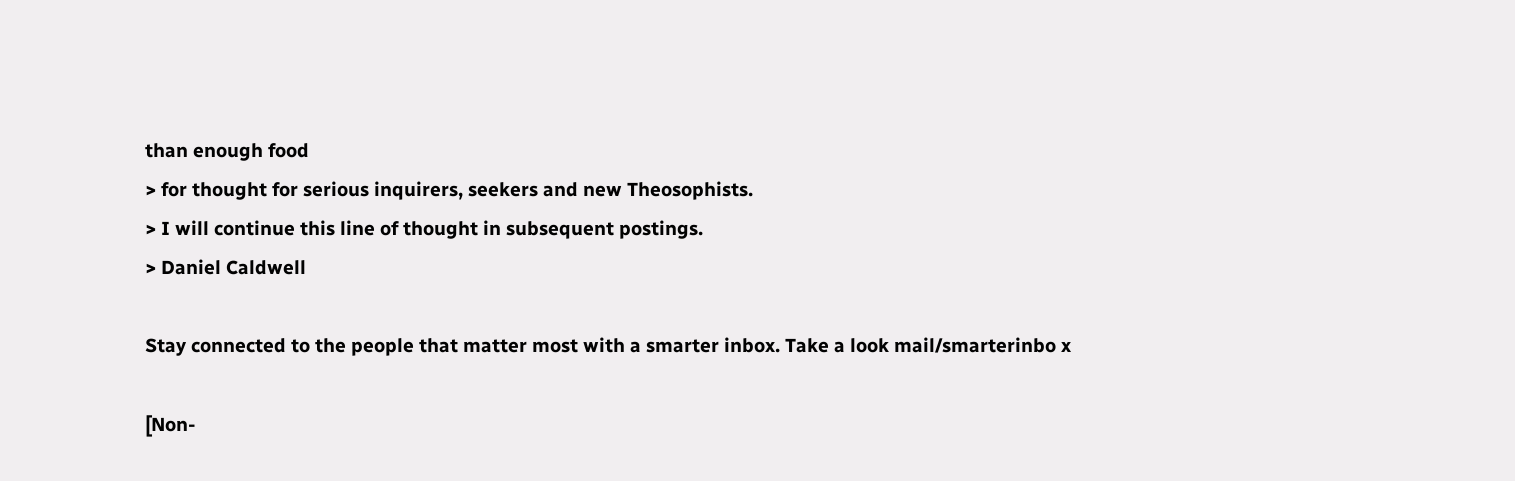than enough food
> for thought for serious inquirers, seekers and new Theosophists.
> I will continue this line of thought in subsequent postings.
> Daniel Caldwell

Stay connected to the people that matter most with a smarter inbox. Take a look mail/smarterinbo x

[Non-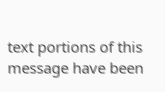text portions of this message have been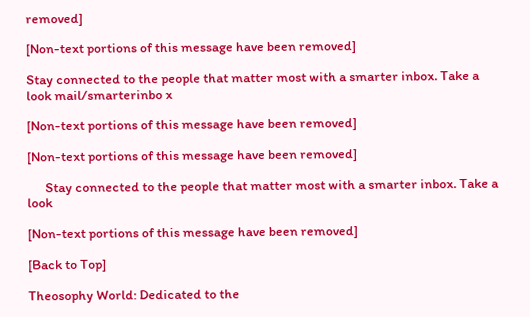removed]

[Non-text portions of this message have been removed]

Stay connected to the people that matter most with a smarter inbox. Take a look mail/smarterinbo x

[Non-text portions of this message have been removed]

[Non-text portions of this message have been removed]

      Stay connected to the people that matter most with a smarter inbox. Take a look

[Non-text portions of this message have been removed]

[Back to Top]

Theosophy World: Dedicated to the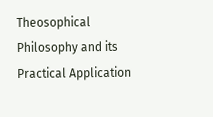Theosophical Philosophy and its Practical Application